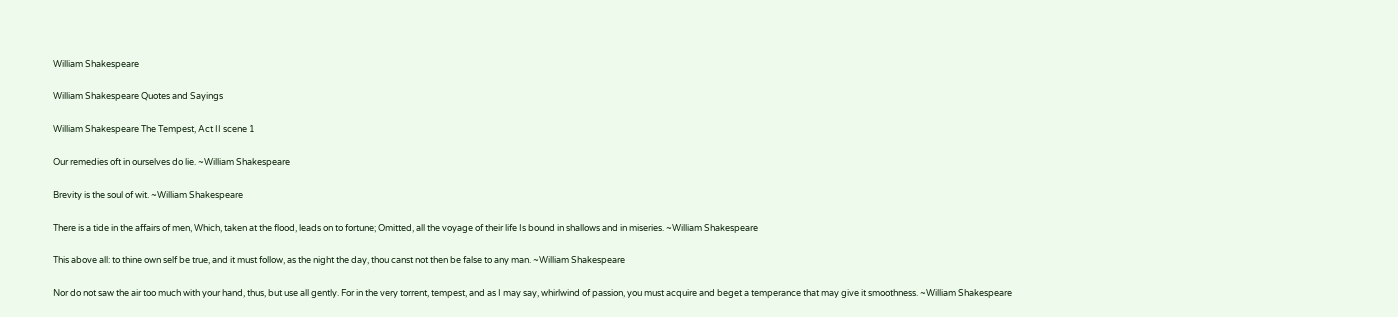William Shakespeare

William Shakespeare Quotes and Sayings

William Shakespeare The Tempest, Act II scene 1

Our remedies oft in ourselves do lie. ~William Shakespeare

Brevity is the soul of wit. ~William Shakespeare

There is a tide in the affairs of men, Which, taken at the flood, leads on to fortune; Omitted, all the voyage of their life Is bound in shallows and in miseries. ~William Shakespeare

This above all: to thine own self be true, and it must follow, as the night the day, thou canst not then be false to any man. ~William Shakespeare

Nor do not saw the air too much with your hand, thus, but use all gently. For in the very torrent, tempest, and as I may say, whirlwind of passion, you must acquire and beget a temperance that may give it smoothness. ~William Shakespeare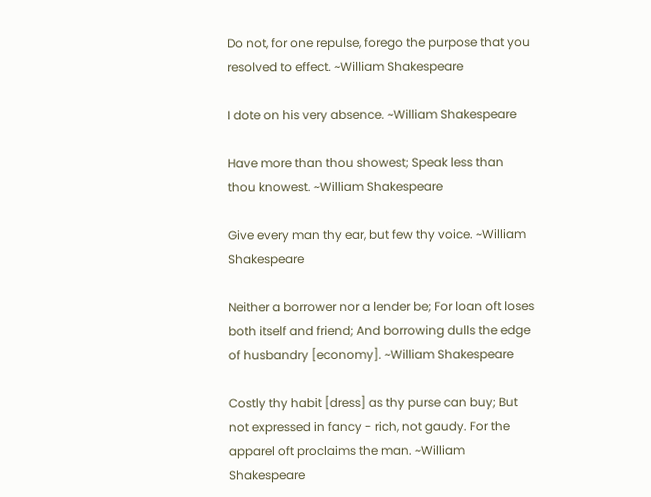Do not, for one repulse, forego the purpose that you resolved to effect. ~William Shakespeare

I dote on his very absence. ~William Shakespeare

Have more than thou showest; Speak less than thou knowest. ~William Shakespeare

Give every man thy ear, but few thy voice. ~William Shakespeare

Neither a borrower nor a lender be; For loan oft loses both itself and friend; And borrowing dulls the edge of husbandry [economy]. ~William Shakespeare

Costly thy habit [dress] as thy purse can buy; But not expressed in fancy - rich, not gaudy. For the apparel oft proclaims the man. ~William Shakespeare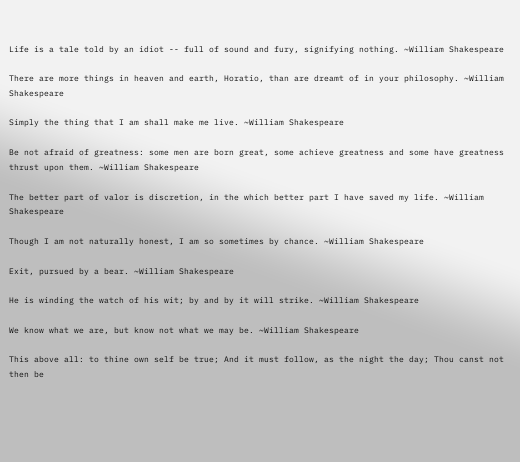Life is a tale told by an idiot -- full of sound and fury, signifying nothing. ~William Shakespeare

There are more things in heaven and earth, Horatio, than are dreamt of in your philosophy. ~William Shakespeare

Simply the thing that I am shall make me live. ~William Shakespeare

Be not afraid of greatness: some men are born great, some achieve greatness and some have greatness thrust upon them. ~William Shakespeare

The better part of valor is discretion, in the which better part I have saved my life. ~William Shakespeare

Though I am not naturally honest, I am so sometimes by chance. ~William Shakespeare

Exit, pursued by a bear. ~William Shakespeare

He is winding the watch of his wit; by and by it will strike. ~William Shakespeare

We know what we are, but know not what we may be. ~William Shakespeare

This above all: to thine own self be true; And it must follow, as the night the day; Thou canst not then be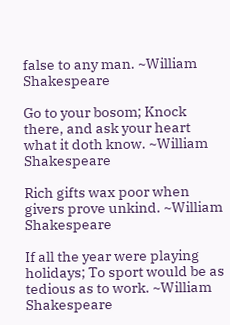false to any man. ~William Shakespeare

Go to your bosom; Knock there, and ask your heart what it doth know. ~William Shakespeare

Rich gifts wax poor when givers prove unkind. ~William Shakespeare

If all the year were playing holidays; To sport would be as tedious as to work. ~William Shakespeare